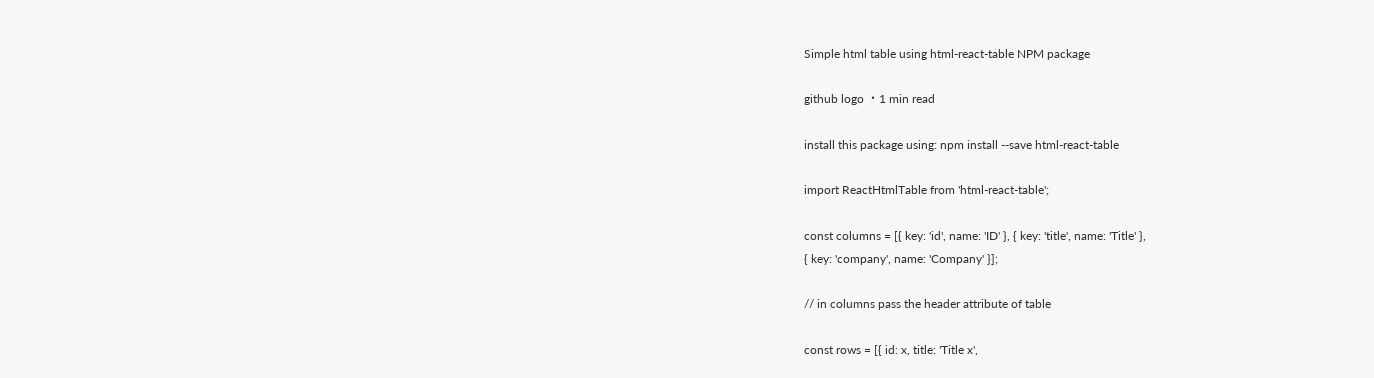Simple html table using html-react-table NPM package

github logo ・1 min read

install this package using: npm install --save html-react-table

import ReactHtmlTable from 'html-react-table';

const columns = [{ key: 'id', name: 'ID' }, { key: 'title', name: 'Title' },
{ key: 'company', name: 'Company' }];

// in columns pass the header attribute of table

const rows = [{ id: x, title: 'Title x',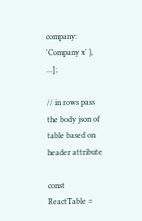company: 'Company x' }, ...];

// in rows pass the body json of table based on header attribute

const ReactTable =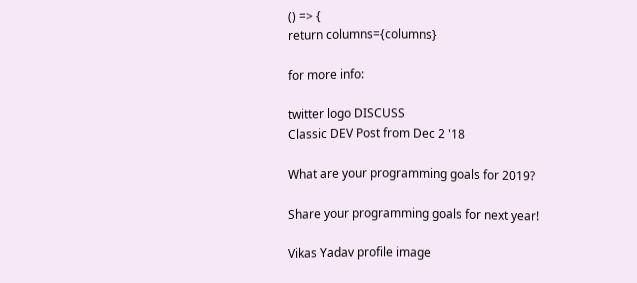() => {
return columns={columns}

for more info:

twitter logo DISCUSS
Classic DEV Post from Dec 2 '18

What are your programming goals for 2019?

Share your programming goals for next year!

Vikas Yadav profile image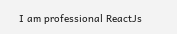I am professional ReactJs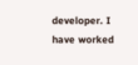developer. I have worked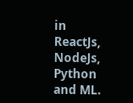in ReactJs, NodeJs, Python and ML.